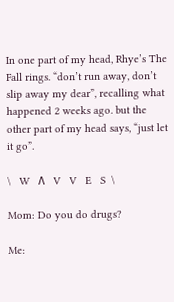In one part of my head, Rhye’s The Fall rings. “don’t run away, don’t slip away my dear”, recalling what happened 2 weeks ago. but the other part of my head says, “just let it go”.

\   W   Λ   V   V   E   S  \

Mom: Do you do drugs?

Me: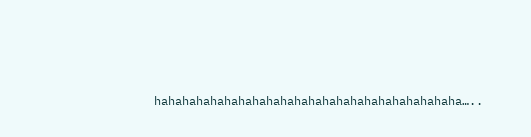hahahahahahahahahahahahahahahahahahahahahaha…..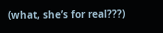(what, she’s for real???)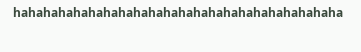hahahahahahahahahahahahahahahahahahahahahaha